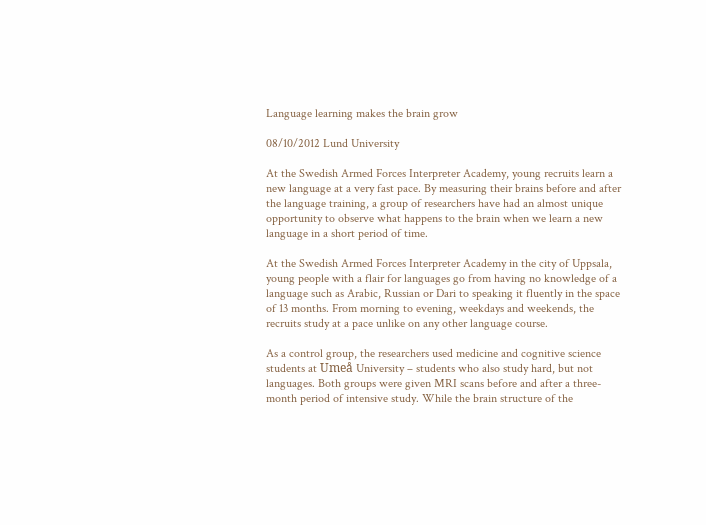Language learning makes the brain grow

08/10/2012 Lund University

At the Swedish Armed Forces Interpreter Academy, young recruits learn a new language at a very fast pace. By measuring their brains before and after the language training, a group of researchers have had an almost unique opportunity to observe what happens to the brain when we learn a new language in a short period of time.

At the Swedish Armed Forces Interpreter Academy in the city of Uppsala, young people with a flair for languages go from having no knowledge of a language such as Arabic, Russian or Dari to speaking it fluently in the space of 13 months. From morning to evening, weekdays and weekends, the recruits study at a pace unlike on any other language course.

As a control group, the researchers used medicine and cognitive science students at Umeå University – students who also study hard, but not languages. Both groups were given MRI scans before and after a three-month period of intensive study. While the brain structure of the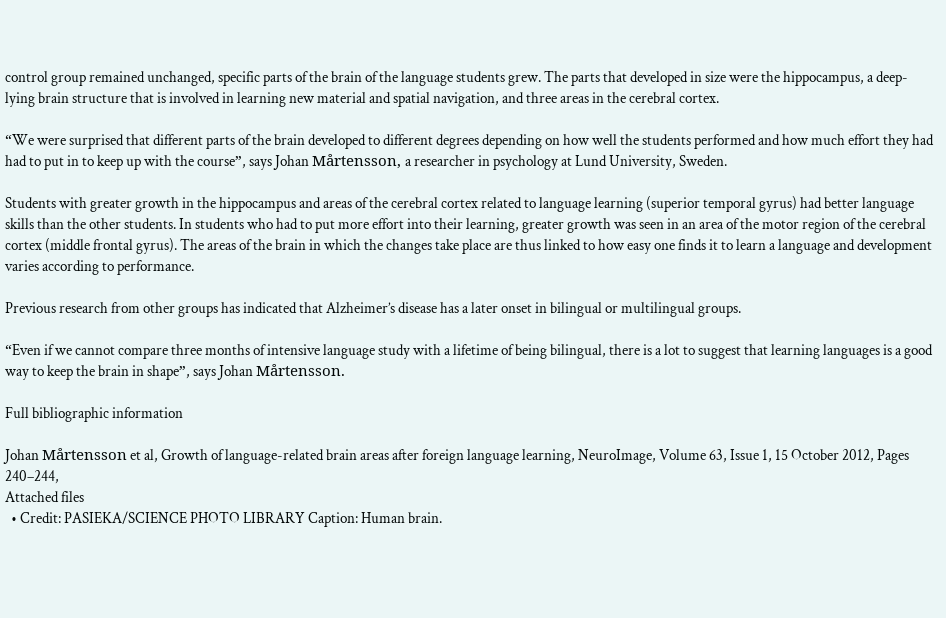control group remained unchanged, specific parts of the brain of the language students grew. The parts that developed in size were the hippocampus, a deep-lying brain structure that is involved in learning new material and spatial navigation, and three areas in the cerebral cortex.

“We were surprised that different parts of the brain developed to different degrees depending on how well the students performed and how much effort they had had to put in to keep up with the course”, says Johan Mårtensson, a researcher in psychology at Lund University, Sweden.

Students with greater growth in the hippocampus and areas of the cerebral cortex related to language learning (superior temporal gyrus) had better language skills than the other students. In students who had to put more effort into their learning, greater growth was seen in an area of the motor region of the cerebral cortex (middle frontal gyrus). The areas of the brain in which the changes take place are thus linked to how easy one finds it to learn a language and development varies according to performance.

Previous research from other groups has indicated that Alzheimer’s disease has a later onset in bilingual or multilingual groups.

“Even if we cannot compare three months of intensive language study with a lifetime of being bilingual, there is a lot to suggest that learning languages is a good way to keep the brain in shape”, says Johan Mårtensson.

Full bibliographic information

Johan Mårtensson et al, Growth of language-related brain areas after foreign language learning, NeuroImage, Volume 63, Issue 1, 15 October 2012, Pages 240–244,
Attached files
  • Credit: PASIEKA/SCIENCE PHOTO LIBRARY Caption: Human brain.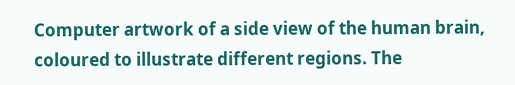Computer artwork of a side view of the human brain, coloured to illustrate different regions. The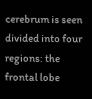cerebrum is seen divided into four regions: the frontal lobe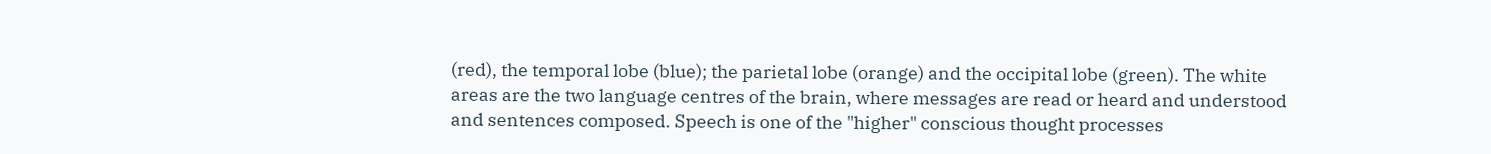(red), the temporal lobe (blue); the parietal lobe (orange) and the occipital lobe (green). The white areas are the two language centres of the brain, where messages are read or heard and understood and sentences composed. Speech is one of the "higher" conscious thought processes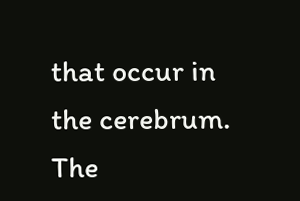that occur in the cerebrum. The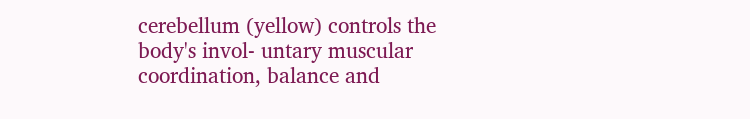cerebellum (yellow) controls the body's invol- untary muscular coordination, balance and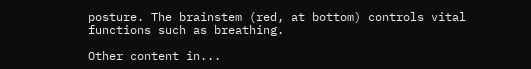posture. The brainstem (red, at bottom) controls vital functions such as breathing.

Other content in...